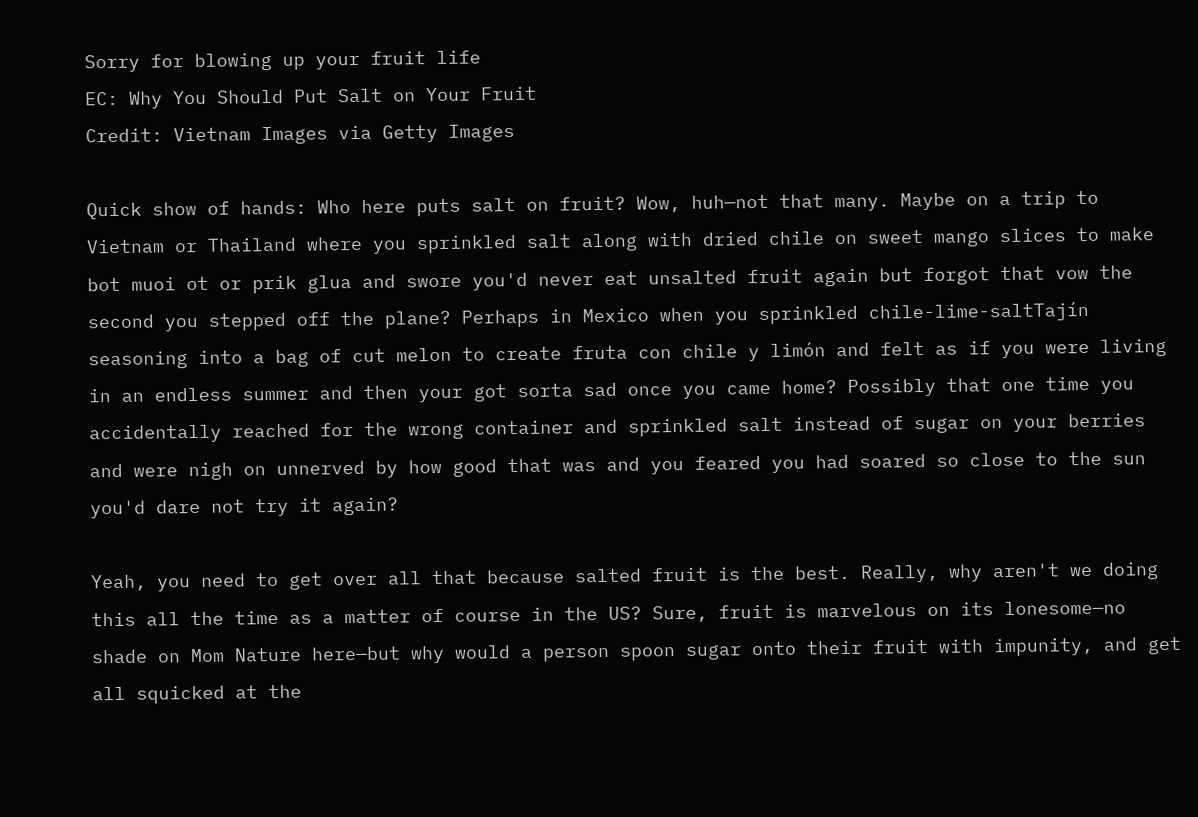Sorry for blowing up your fruit life
EC: Why You Should Put Salt on Your Fruit
Credit: Vietnam Images via Getty Images

Quick show of hands: Who here puts salt on fruit? Wow, huh—not that many. Maybe on a trip to Vietnam or Thailand where you sprinkled salt along with dried chile on sweet mango slices to make bot muoi ot or prik glua and swore you'd never eat unsalted fruit again but forgot that vow the second you stepped off the plane? Perhaps in Mexico when you sprinkled chile-lime-saltTajín seasoning into a bag of cut melon to create fruta con chile y limón and felt as if you were living in an endless summer and then your got sorta sad once you came home? Possibly that one time you accidentally reached for the wrong container and sprinkled salt instead of sugar on your berries and were nigh on unnerved by how good that was and you feared you had soared so close to the sun you'd dare not try it again?

Yeah, you need to get over all that because salted fruit is the best. Really, why aren't we doing this all the time as a matter of course in the US? Sure, fruit is marvelous on its lonesome—no shade on Mom Nature here—but why would a person spoon sugar onto their fruit with impunity, and get all squicked at the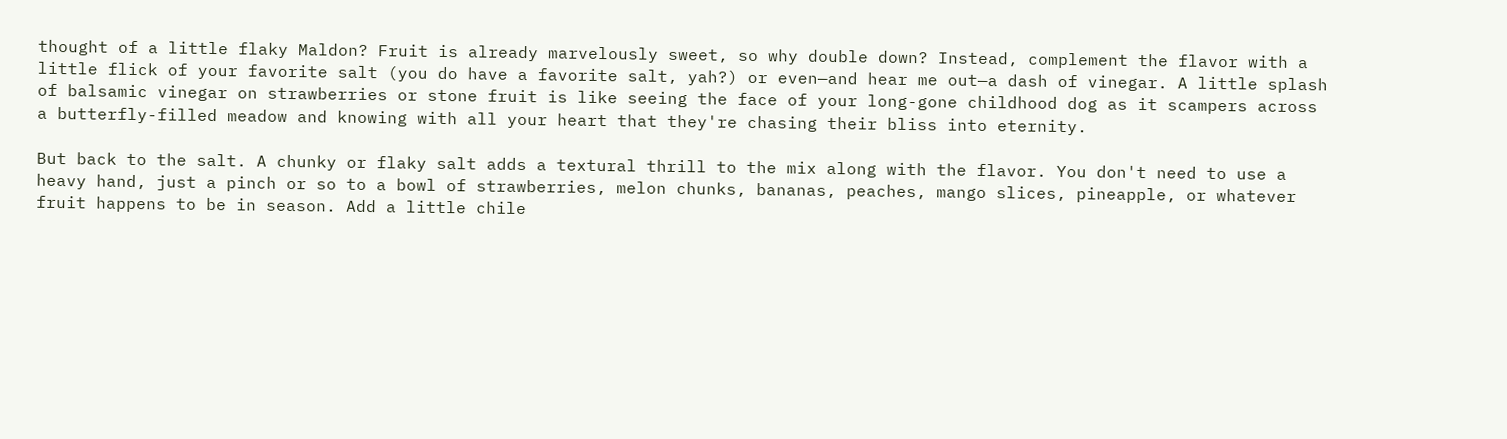thought of a little flaky Maldon? Fruit is already marvelously sweet, so why double down? Instead, complement the flavor with a little flick of your favorite salt (you do have a favorite salt, yah?) or even—and hear me out—a dash of vinegar. A little splash of balsamic vinegar on strawberries or stone fruit is like seeing the face of your long-gone childhood dog as it scampers across a butterfly-filled meadow and knowing with all your heart that they're chasing their bliss into eternity.

But back to the salt. A chunky or flaky salt adds a textural thrill to the mix along with the flavor. You don't need to use a heavy hand, just a pinch or so to a bowl of strawberries, melon chunks, bananas, peaches, mango slices, pineapple, or whatever fruit happens to be in season. Add a little chile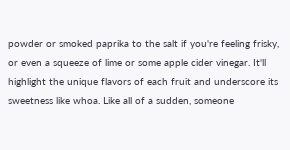powder or smoked paprika to the salt if you're feeling frisky, or even a squeeze of lime or some apple cider vinegar. It'll highlight the unique flavors of each fruit and underscore its sweetness like whoa. Like all of a sudden, someone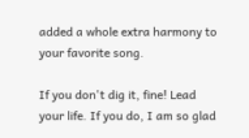added a whole extra harmony to your favorite song.

If you don't dig it, fine! Lead your life. If you do, I am so glad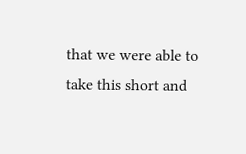that we were able to take this short and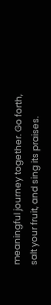meaningful journey together. Go forth, salt your fruit, and sing its praises.